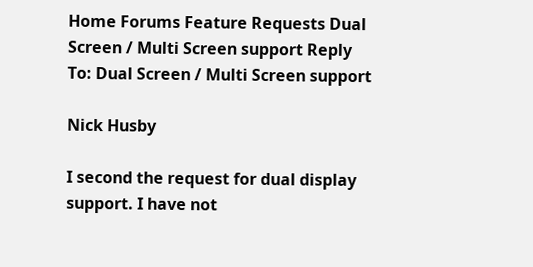Home Forums Feature Requests Dual Screen / Multi Screen support Reply To: Dual Screen / Multi Screen support

Nick Husby

I second the request for dual display support. I have not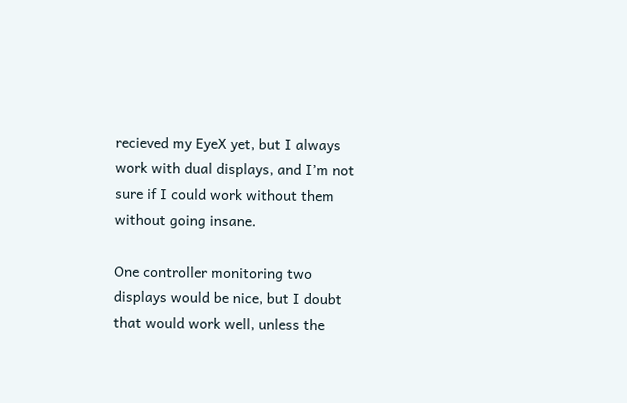recieved my EyeX yet, but I always work with dual displays, and I’m not sure if I could work without them without going insane.

One controller monitoring two displays would be nice, but I doubt that would work well, unless the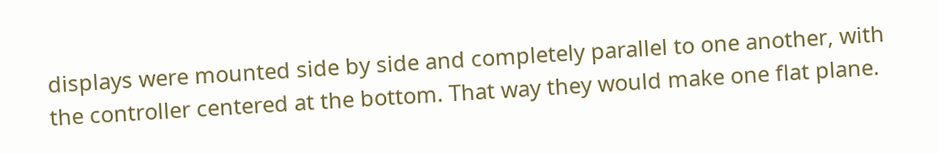displays were mounted side by side and completely parallel to one another, with the controller centered at the bottom. That way they would make one flat plane.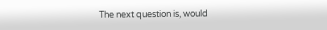The next question is, would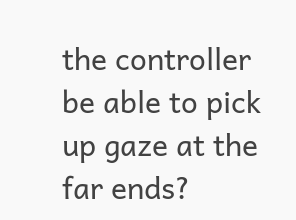the controller be able to pick up gaze at the far ends?